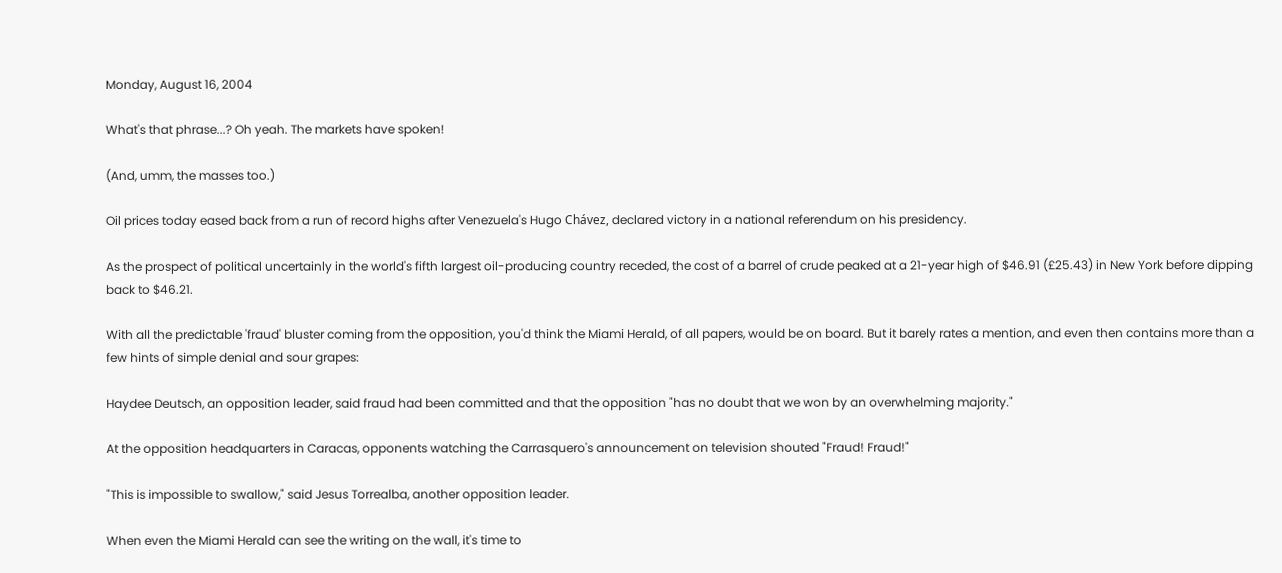Monday, August 16, 2004

What's that phrase...? Oh yeah. The markets have spoken!

(And, umm, the masses too.)

Oil prices today eased back from a run of record highs after Venezuela's Hugo Chávez, declared victory in a national referendum on his presidency.

As the prospect of political uncertainly in the world's fifth largest oil-producing country receded, the cost of a barrel of crude peaked at a 21-year high of $46.91 (£25.43) in New York before dipping back to $46.21.

With all the predictable 'fraud' bluster coming from the opposition, you'd think the Miami Herald, of all papers, would be on board. But it barely rates a mention, and even then contains more than a few hints of simple denial and sour grapes:

Haydee Deutsch, an opposition leader, said fraud had been committed and that the opposition "has no doubt that we won by an overwhelming majority."

At the opposition headquarters in Caracas, opponents watching the Carrasquero's announcement on television shouted "Fraud! Fraud!"

"This is impossible to swallow," said Jesus Torrealba, another opposition leader.

When even the Miami Herald can see the writing on the wall, it's time to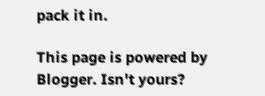pack it in.

This page is powered by Blogger. Isn't yours?